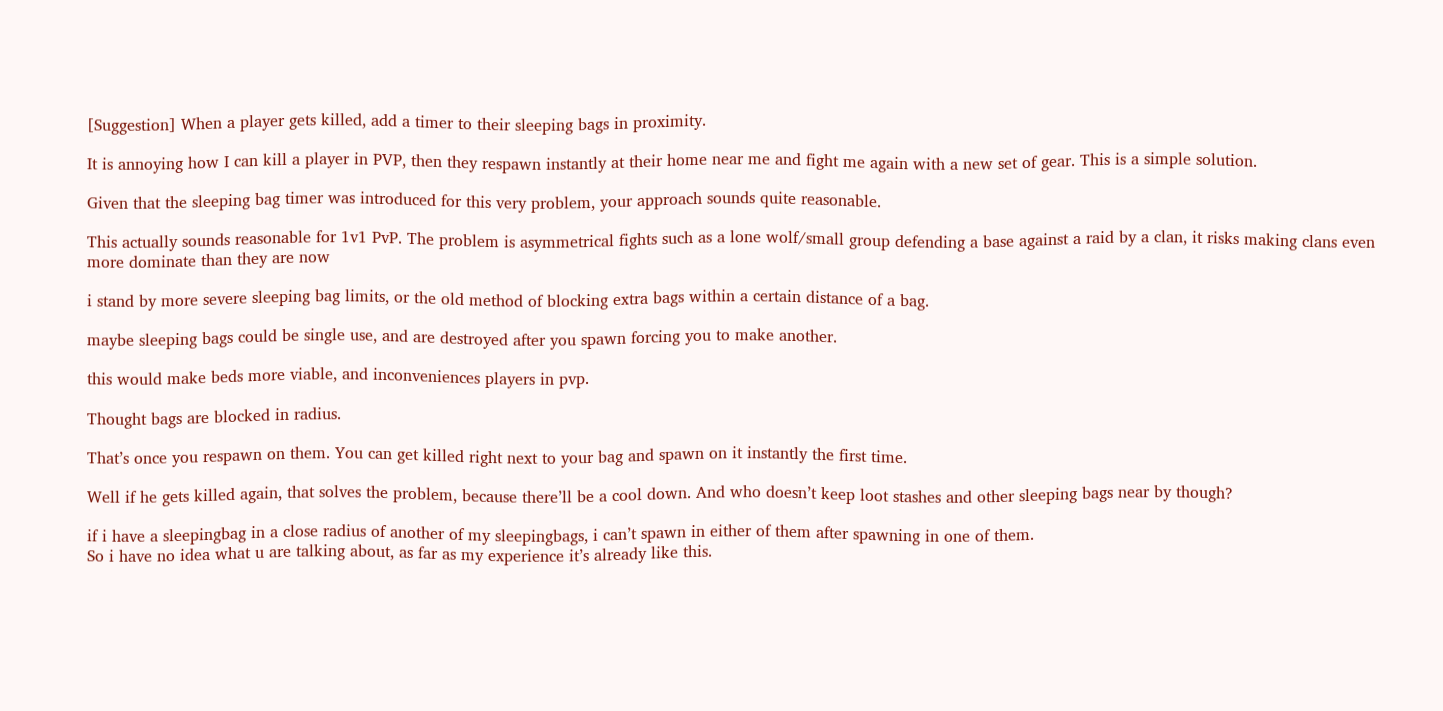[Suggestion] When a player gets killed, add a timer to their sleeping bags in proximity.

It is annoying how I can kill a player in PVP, then they respawn instantly at their home near me and fight me again with a new set of gear. This is a simple solution.

Given that the sleeping bag timer was introduced for this very problem, your approach sounds quite reasonable.

This actually sounds reasonable for 1v1 PvP. The problem is asymmetrical fights such as a lone wolf/small group defending a base against a raid by a clan, it risks making clans even more dominate than they are now

i stand by more severe sleeping bag limits, or the old method of blocking extra bags within a certain distance of a bag.

maybe sleeping bags could be single use, and are destroyed after you spawn forcing you to make another.

this would make beds more viable, and inconveniences players in pvp.

Thought bags are blocked in radius.

That’s once you respawn on them. You can get killed right next to your bag and spawn on it instantly the first time.

Well if he gets killed again, that solves the problem, because there’ll be a cool down. And who doesn’t keep loot stashes and other sleeping bags near by though?

if i have a sleepingbag in a close radius of another of my sleepingbags, i can’t spawn in either of them after spawning in one of them.
So i have no idea what u are talking about, as far as my experience it’s already like this.